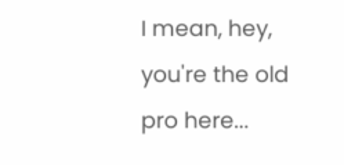I mean, hey, you're the old pro here...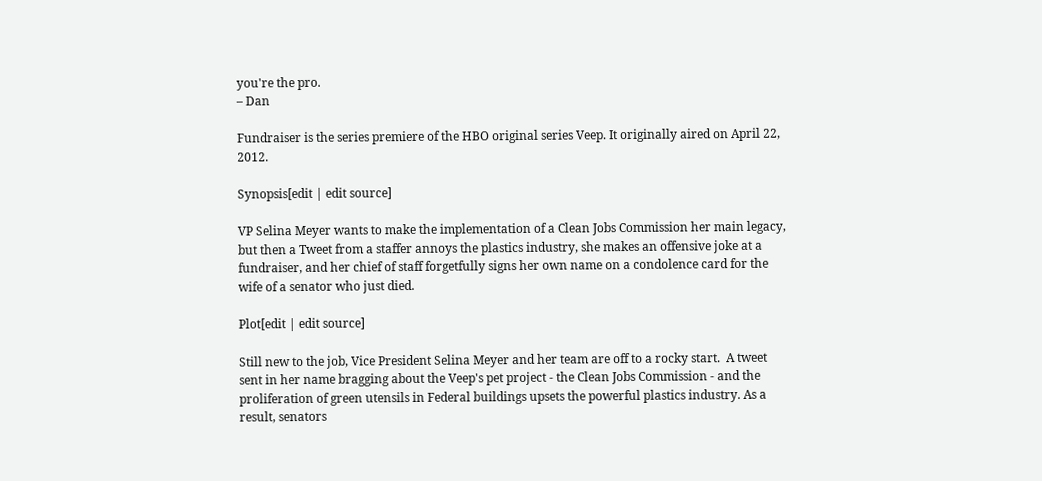you're the pro.
– Dan

Fundraiser is the series premiere of the HBO original series Veep. It originally aired on April 22, 2012.

Synopsis[edit | edit source]

VP Selina Meyer wants to make the implementation of a Clean Jobs Commission her main legacy, but then a Tweet from a staffer annoys the plastics industry, she makes an offensive joke at a fundraiser, and her chief of staff forgetfully signs her own name on a condolence card for the wife of a senator who just died.

Plot[edit | edit source]

Still new to the job, Vice President Selina Meyer and her team are off to a rocky start.  A tweet sent in her name bragging about the Veep's pet project - the Clean Jobs Commission - and the proliferation of green utensils in Federal buildings upsets the powerful plastics industry. As a result, senators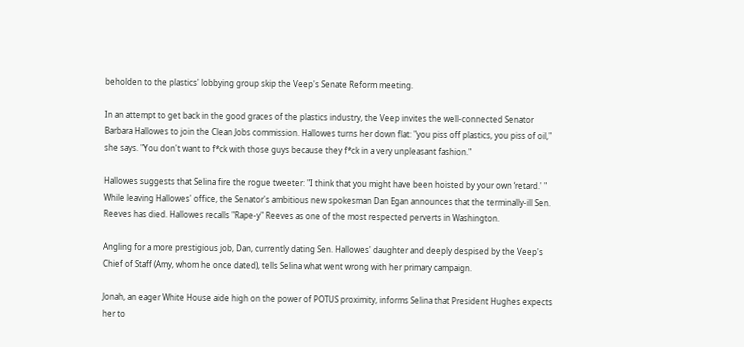beholden to the plastics' lobbying group skip the Veep's Senate Reform meeting.

In an attempt to get back in the good graces of the plastics industry, the Veep invites the well-connected Senator Barbara Hallowes to join the Clean Jobs commission. Hallowes turns her down flat: "you piss off plastics, you piss of oil," she says. "You don't want to f*ck with those guys because they f*ck in a very unpleasant fashion."

Hallowes suggests that Selina fire the rogue tweeter: "I think that you might have been hoisted by your own ‘retard.' " While leaving Hallowes' office, the Senator's ambitious new spokesman Dan Egan announces that the terminally-ill Sen. Reeves has died. Hallowes recalls "Rape-y" Reeves as one of the most respected perverts in Washington.

Angling for a more prestigious job, Dan, currently dating Sen. Hallowes' daughter and deeply despised by the Veep's Chief of Staff (Amy, whom he once dated), tells Selina what went wrong with her primary campaign.

Jonah, an eager White House aide high on the power of POTUS proximity, informs Selina that President Hughes expects her to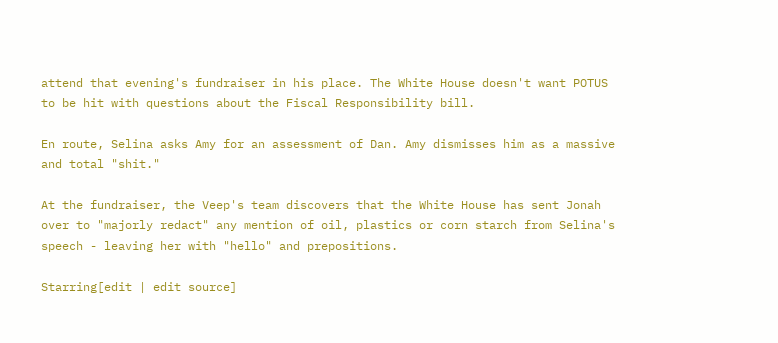attend that evening's fundraiser in his place. The White House doesn't want POTUS to be hit with questions about the Fiscal Responsibility bill.

En route, Selina asks Amy for an assessment of Dan. Amy dismisses him as a massive and total "shit."

At the fundraiser, the Veep's team discovers that the White House has sent Jonah over to "majorly redact" any mention of oil, plastics or corn starch from Selina's speech - leaving her with "hello" and prepositions.

Starring[edit | edit source]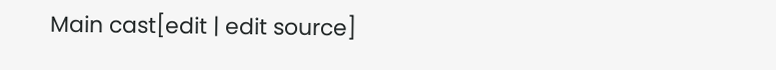Main cast[edit | edit source]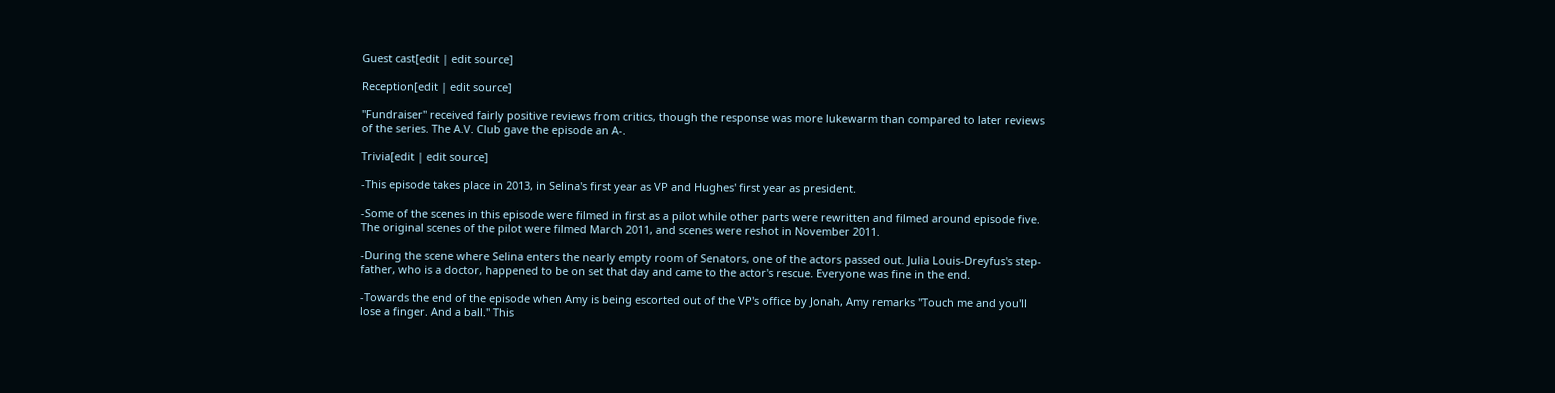Guest cast[edit | edit source]

Reception[edit | edit source]

"Fundraiser" received fairly positive reviews from critics, though the response was more lukewarm than compared to later reviews of the series. The A.V. Club gave the episode an A-.

Trivia[edit | edit source]

-This episode takes place in 2013, in Selina's first year as VP and Hughes' first year as president.

-Some of the scenes in this episode were filmed in first as a pilot while other parts were rewritten and filmed around episode five. The original scenes of the pilot were filmed March 2011, and scenes were reshot in November 2011.

-During the scene where Selina enters the nearly empty room of Senators, one of the actors passed out. Julia Louis-Dreyfus's step-father, who is a doctor, happened to be on set that day and came to the actor's rescue. Everyone was fine in the end.

-Towards the end of the episode when Amy is being escorted out of the VP's office by Jonah, Amy remarks "Touch me and you'll lose a finger. And a ball." This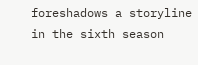foreshadows a storyline in the sixth season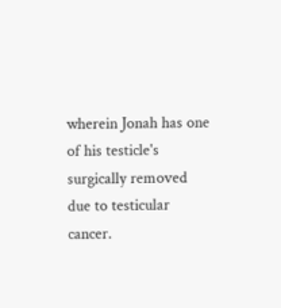wherein Jonah has one of his testicle's surgically removed due to testicular cancer.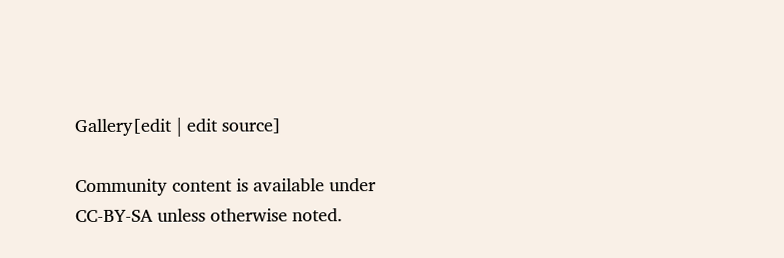Gallery[edit | edit source]

Community content is available under CC-BY-SA unless otherwise noted.